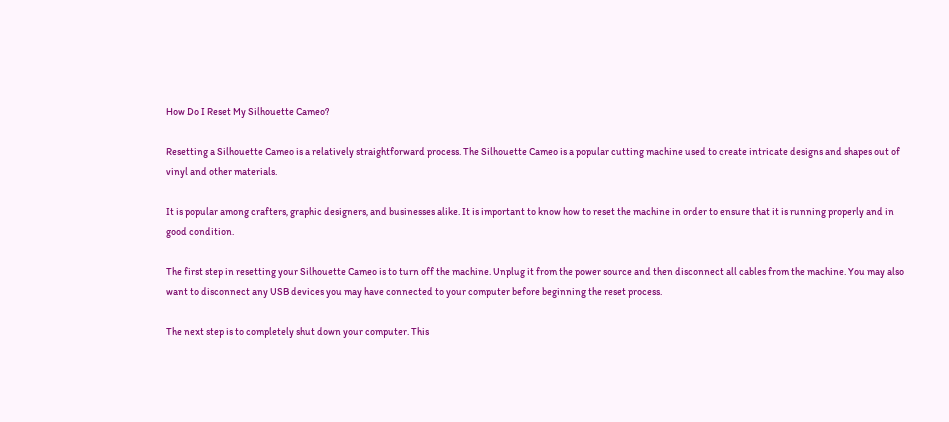How Do I Reset My Silhouette Cameo?

Resetting a Silhouette Cameo is a relatively straightforward process. The Silhouette Cameo is a popular cutting machine used to create intricate designs and shapes out of vinyl and other materials.

It is popular among crafters, graphic designers, and businesses alike. It is important to know how to reset the machine in order to ensure that it is running properly and in good condition.

The first step in resetting your Silhouette Cameo is to turn off the machine. Unplug it from the power source and then disconnect all cables from the machine. You may also want to disconnect any USB devices you may have connected to your computer before beginning the reset process.

The next step is to completely shut down your computer. This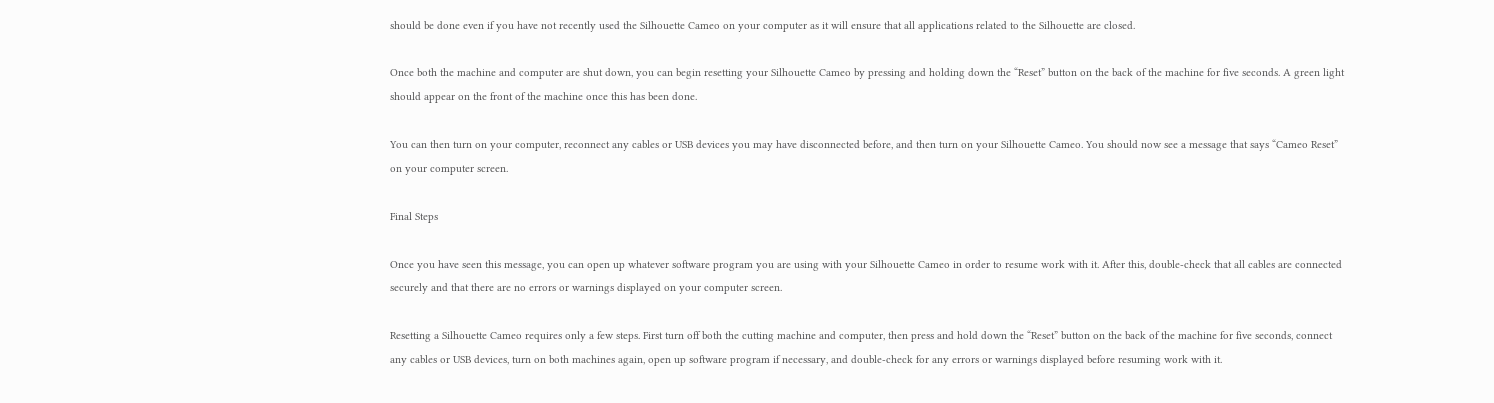should be done even if you have not recently used the Silhouette Cameo on your computer as it will ensure that all applications related to the Silhouette are closed.

Once both the machine and computer are shut down, you can begin resetting your Silhouette Cameo by pressing and holding down the “Reset” button on the back of the machine for five seconds. A green light should appear on the front of the machine once this has been done.

You can then turn on your computer, reconnect any cables or USB devices you may have disconnected before, and then turn on your Silhouette Cameo. You should now see a message that says “Cameo Reset” on your computer screen.

Final Steps

Once you have seen this message, you can open up whatever software program you are using with your Silhouette Cameo in order to resume work with it. After this, double-check that all cables are connected securely and that there are no errors or warnings displayed on your computer screen.

Resetting a Silhouette Cameo requires only a few steps. First turn off both the cutting machine and computer, then press and hold down the “Reset” button on the back of the machine for five seconds, connect any cables or USB devices, turn on both machines again, open up software program if necessary, and double-check for any errors or warnings displayed before resuming work with it.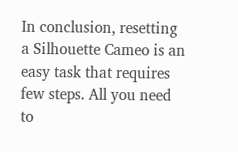In conclusion, resetting a Silhouette Cameo is an easy task that requires few steps. All you need to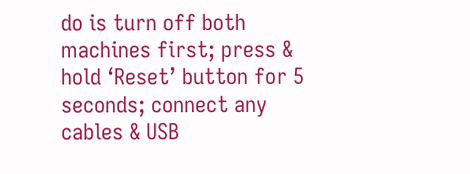do is turn off both machines first; press & hold ‘Reset’ button for 5 seconds; connect any cables & USB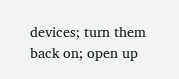devices; turn them back on; open up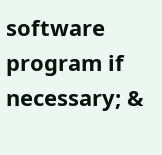software program if necessary; &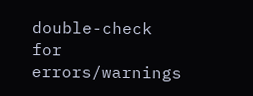double-check for errors/warnings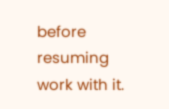before resuming work with it.